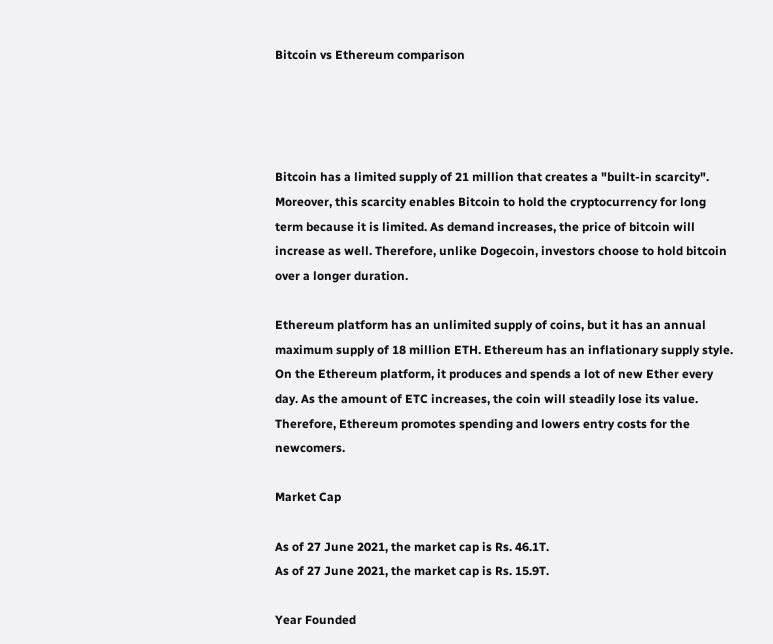Bitcoin vs Ethereum comparison




Bitcoin has a limited supply of 21 million that creates a "built-in scarcity". Moreover, this scarcity enables Bitcoin to hold the cryptocurrency for long term because it is limited. As demand increases, the price of bitcoin will increase as well. Therefore, unlike Dogecoin, investors choose to hold bitcoin over a longer duration.

Ethereum platform has an unlimited supply of coins, but it has an annual maximum supply of 18 million ETH. Ethereum has an inflationary supply style. On the Ethereum platform, it produces and spends a lot of new Ether every day. As the amount of ETC increases, the coin will steadily lose its value. Therefore, Ethereum promotes spending and lowers entry costs for the newcomers.

Market Cap

As of 27 June 2021, the market cap is Rs. 46.1T.
As of 27 June 2021, the market cap is Rs. 15.9T.

Year Founded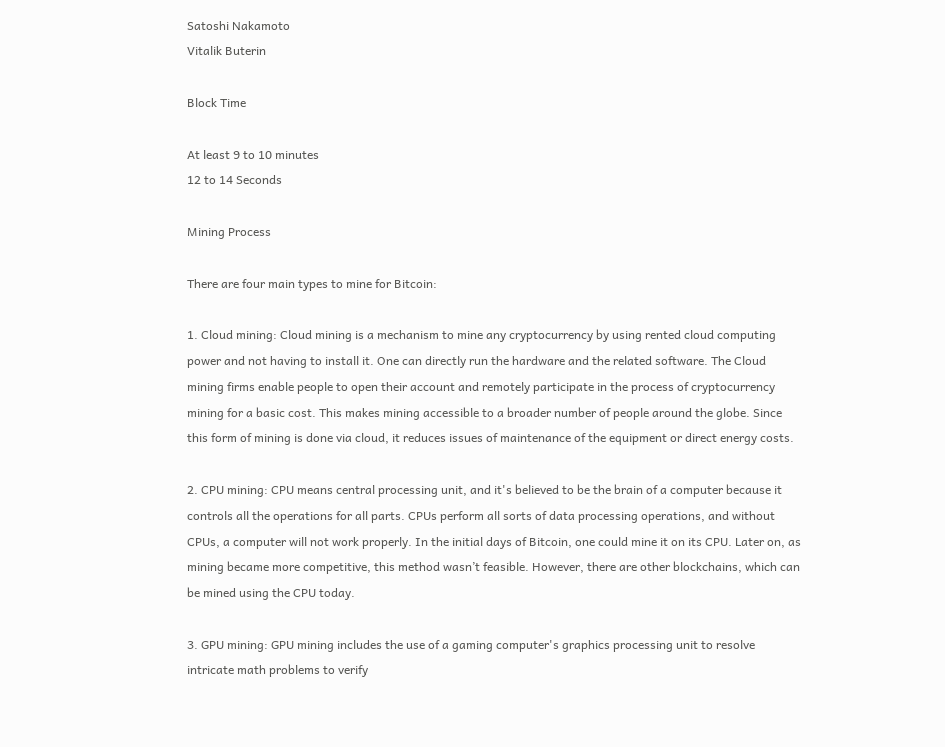Satoshi Nakamoto
Vitalik Buterin

Block Time

At least 9 to 10 minutes
12 to 14 Seconds

Mining Process

There are four main types to mine for Bitcoin:

1. Cloud mining: Cloud mining is a mechanism to mine any cryptocurrency by using rented cloud computing power and not having to install it. One can directly run the hardware and the related software. The Cloud mining firms enable people to open their account and remotely participate in the process of cryptocurrency mining for a basic cost. This makes mining accessible to a broader number of people around the globe. Since this form of mining is done via cloud, it reduces issues of maintenance of the equipment or direct energy costs.

2. CPU mining: CPU means central processing unit, and it's believed to be the brain of a computer because it controls all the operations for all parts. CPUs perform all sorts of data processing operations, and without CPUs, a computer will not work properly. In the initial days of Bitcoin, one could mine it on its CPU. Later on, as mining became more competitive, this method wasn’t feasible. However, there are other blockchains, which can be mined using the CPU today.

3. GPU mining: GPU mining includes the use of a gaming computer's graphics processing unit to resolve intricate math problems to verify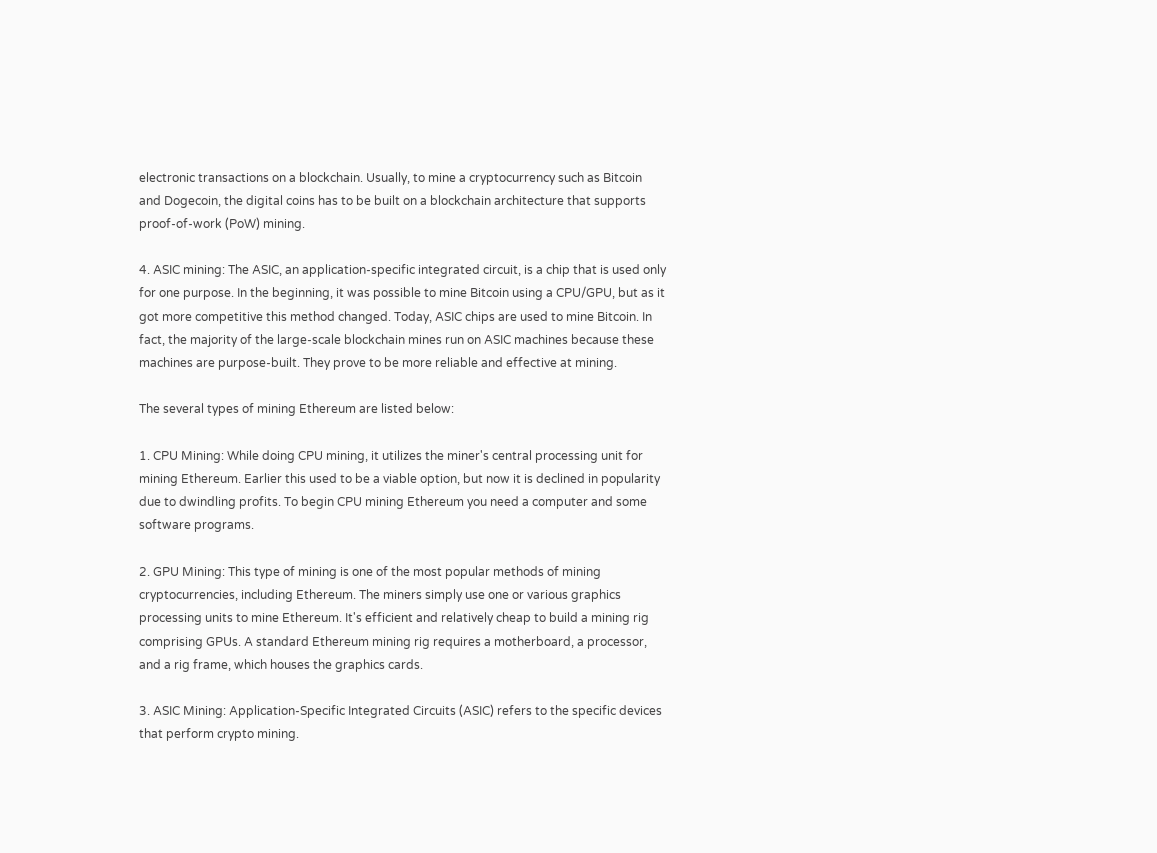electronic transactions on a blockchain. Usually, to mine a cryptocurrency such as Bitcoin and Dogecoin, the digital coins has to be built on a blockchain architecture that supports proof-of-work (PoW) mining.

4. ASIC mining: The ASIC, an application-specific integrated circuit, is a chip that is used only for one purpose. In the beginning, it was possible to mine Bitcoin using a CPU/GPU, but as it got more competitive this method changed. Today, ASIC chips are used to mine Bitcoin. In fact, the majority of the large-scale blockchain mines run on ASIC machines because these machines are purpose-built. They prove to be more reliable and effective at mining.

The several types of mining Ethereum are listed below:

1. CPU Mining: While doing CPU mining, it utilizes the miner's central processing unit for mining Ethereum. Earlier this used to be a viable option, but now it is declined in popularity due to dwindling profits. To begin CPU mining Ethereum you need a computer and some software programs.

2. GPU Mining: This type of mining is one of the most popular methods of mining cryptocurrencies, including Ethereum. The miners simply use one or various graphics processing units to mine Ethereum. It's efficient and relatively cheap to build a mining rig comprising GPUs. A standard Ethereum mining rig requires a motherboard, a processor, and a rig frame, which houses the graphics cards.

3. ASIC Mining: Application-Specific Integrated Circuits (ASIC) refers to the specific devices that perform crypto mining.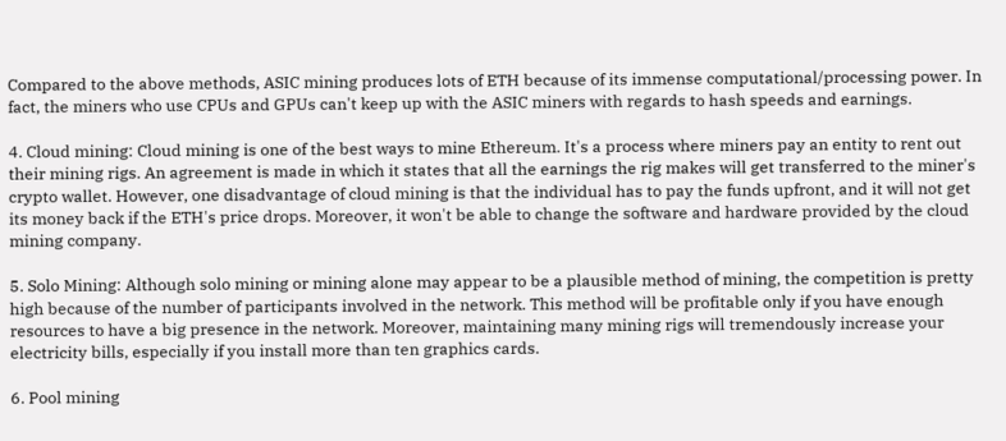Compared to the above methods, ASIC mining produces lots of ETH because of its immense computational/processing power. In fact, the miners who use CPUs and GPUs can't keep up with the ASIC miners with regards to hash speeds and earnings.

4. Cloud mining: Cloud mining is one of the best ways to mine Ethereum. It's a process where miners pay an entity to rent out their mining rigs. An agreement is made in which it states that all the earnings the rig makes will get transferred to the miner's crypto wallet. However, one disadvantage of cloud mining is that the individual has to pay the funds upfront, and it will not get its money back if the ETH's price drops. Moreover, it won't be able to change the software and hardware provided by the cloud mining company.

5. Solo Mining: Although solo mining or mining alone may appear to be a plausible method of mining, the competition is pretty high because of the number of participants involved in the network. This method will be profitable only if you have enough resources to have a big presence in the network. Moreover, maintaining many mining rigs will tremendously increase your electricity bills, especially if you install more than ten graphics cards.

6. Pool mining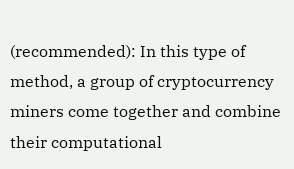(recommended): In this type of method, a group of cryptocurrency miners come together and combine their computational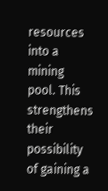resources into a mining pool. This strengthens their possibility of gaining a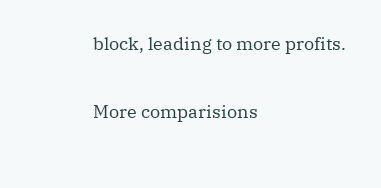block, leading to more profits.

More comparisions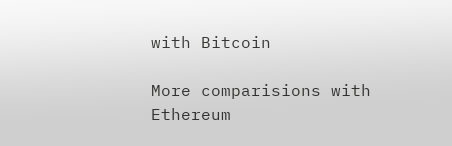with Bitcoin

More comparisions with Ethereum